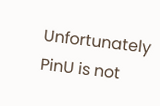Unfortunately PinU is not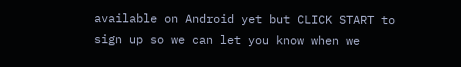available on Android yet but CLICK START to sign up so we can let you know when we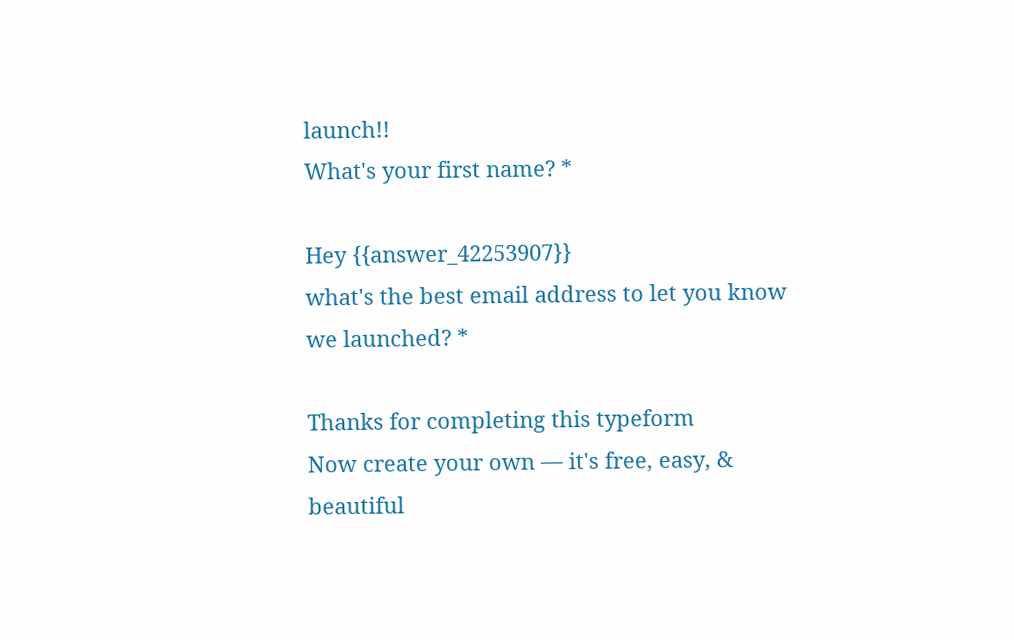launch!!
What's your first name? *

Hey {{answer_42253907}}
what's the best email address to let you know we launched? *

Thanks for completing this typeform
Now create your own — it's free, easy, & beautiful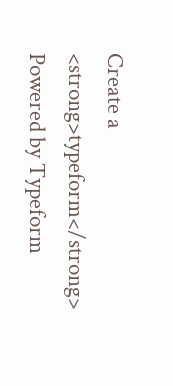Create a <strong>typeform</strong>
Powered by Typeform